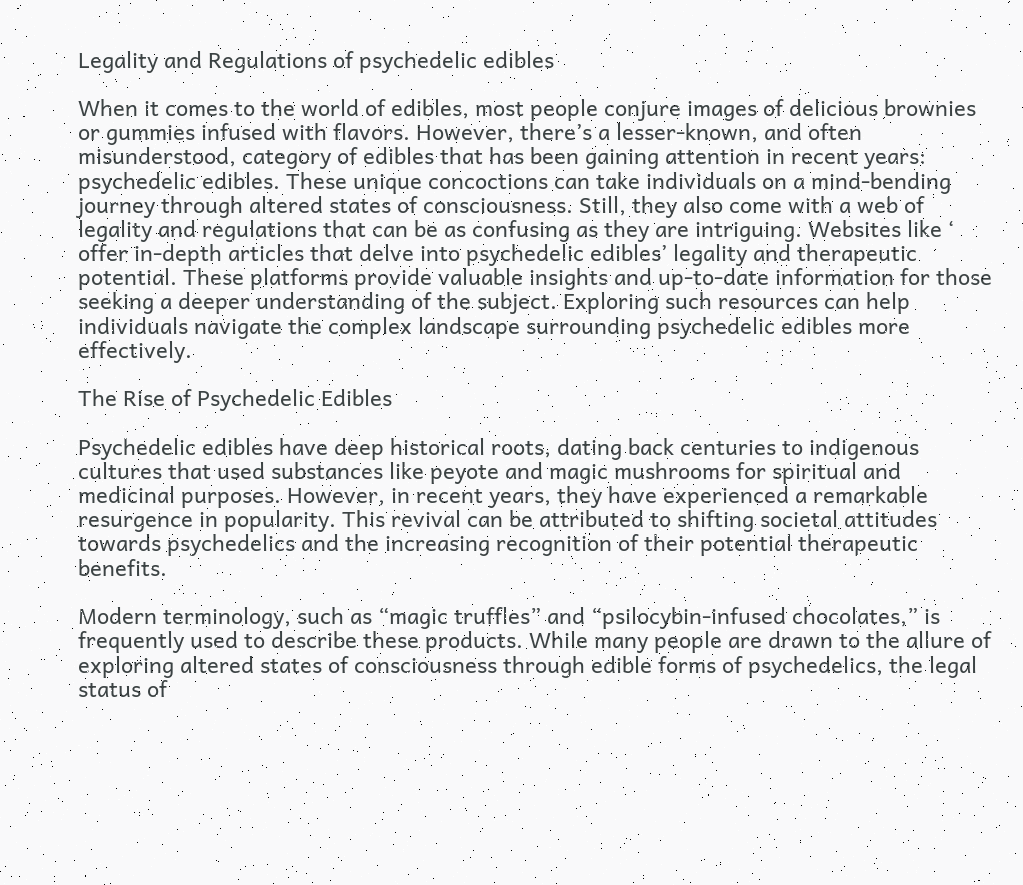Legality and Regulations of psychedelic edibles

When it comes to the world of edibles, most people conjure images of delicious brownies or gummies infused with flavors. However, there’s a lesser-known, and often misunderstood, category of edibles that has been gaining attention in recent years: psychedelic edibles. These unique concoctions can take individuals on a mind-bending journey through altered states of consciousness. Still, they also come with a web of legality and regulations that can be as confusing as they are intriguing. Websites like ‘ offer in-depth articles that delve into psychedelic edibles’ legality and therapeutic potential. These platforms provide valuable insights and up-to-date information for those seeking a deeper understanding of the subject. Exploring such resources can help individuals navigate the complex landscape surrounding psychedelic edibles more effectively.

The Rise of Psychedelic Edibles

Psychedelic edibles have deep historical roots, dating back centuries to indigenous cultures that used substances like peyote and magic mushrooms for spiritual and medicinal purposes. However, in recent years, they have experienced a remarkable resurgence in popularity. This revival can be attributed to shifting societal attitudes towards psychedelics and the increasing recognition of their potential therapeutic benefits.

Modern terminology, such as “magic truffles” and “psilocybin-infused chocolates,” is frequently used to describe these products. While many people are drawn to the allure of exploring altered states of consciousness through edible forms of psychedelics, the legal status of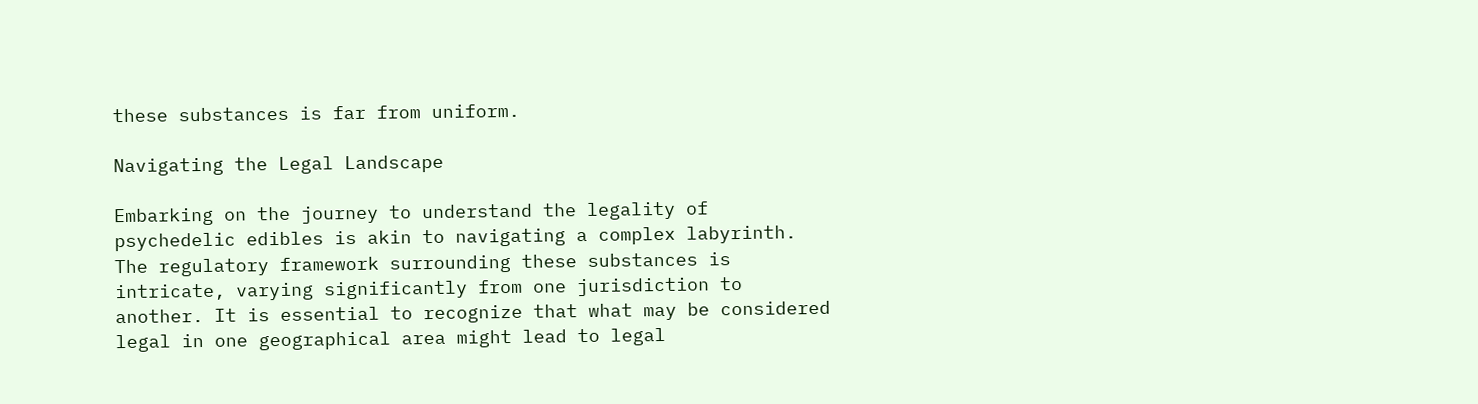these substances is far from uniform.

Navigating the Legal Landscape

Embarking on the journey to understand the legality of psychedelic edibles is akin to navigating a complex labyrinth. The regulatory framework surrounding these substances is intricate, varying significantly from one jurisdiction to another. It is essential to recognize that what may be considered legal in one geographical area might lead to legal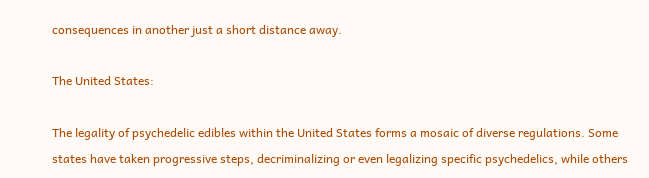consequences in another just a short distance away.

The United States:

The legality of psychedelic edibles within the United States forms a mosaic of diverse regulations. Some states have taken progressive steps, decriminalizing or even legalizing specific psychedelics, while others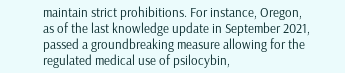maintain strict prohibitions. For instance, Oregon, as of the last knowledge update in September 2021, passed a groundbreaking measure allowing for the regulated medical use of psilocybin,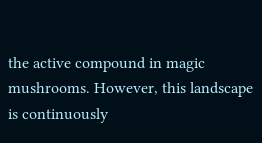the active compound in magic mushrooms. However, this landscape is continuously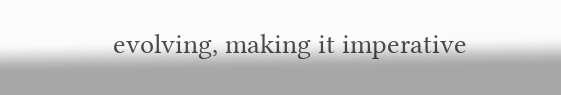evolving, making it imperative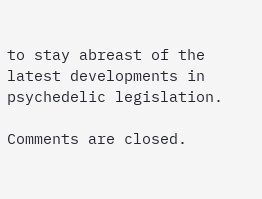to stay abreast of the latest developments in psychedelic legislation.

Comments are closed.